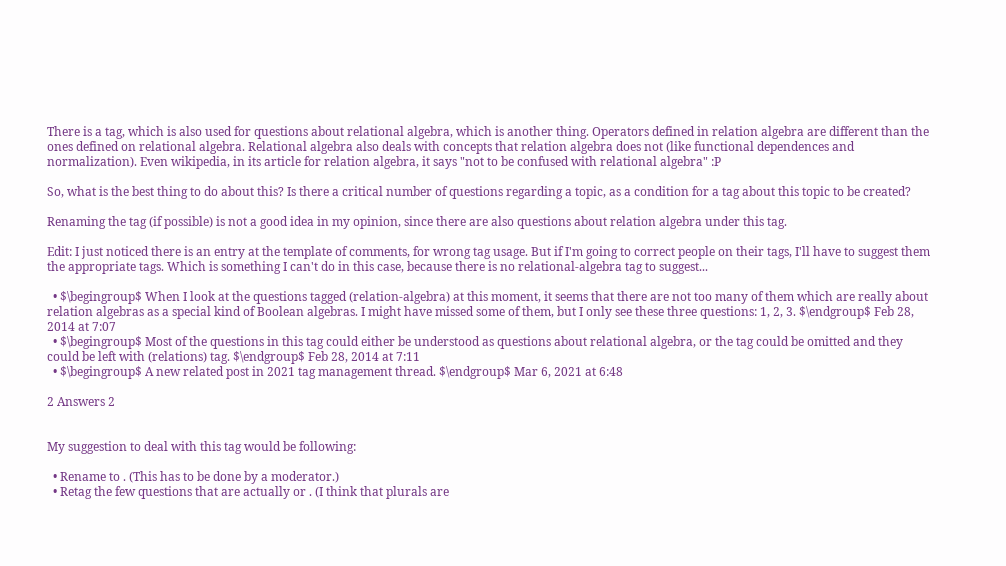There is a tag, which is also used for questions about relational algebra, which is another thing. Operators defined in relation algebra are different than the ones defined on relational algebra. Relational algebra also deals with concepts that relation algebra does not (like functional dependences and normalization). Even wikipedia, in its article for relation algebra, it says "not to be confused with relational algebra" :P

So, what is the best thing to do about this? Is there a critical number of questions regarding a topic, as a condition for a tag about this topic to be created?

Renaming the tag (if possible) is not a good idea in my opinion, since there are also questions about relation algebra under this tag.

Edit: I just noticed there is an entry at the template of comments, for wrong tag usage. But if I'm going to correct people on their tags, I'll have to suggest them the appropriate tags. Which is something I can't do in this case, because there is no relational-algebra tag to suggest...

  • $\begingroup$ When I look at the questions tagged (relation-algebra) at this moment, it seems that there are not too many of them which are really about relation algebras as a special kind of Boolean algebras. I might have missed some of them, but I only see these three questions: 1, 2, 3. $\endgroup$ Feb 28, 2014 at 7:07
  • $\begingroup$ Most of the questions in this tag could either be understood as questions about relational algebra, or the tag could be omitted and they could be left with (relations) tag. $\endgroup$ Feb 28, 2014 at 7:11
  • $\begingroup$ A new related post in 2021 tag management thread. $\endgroup$ Mar 6, 2021 at 6:48

2 Answers 2


My suggestion to deal with this tag would be following:

  • Rename to . (This has to be done by a moderator.)
  • Retag the few questions that are actually or . (I think that plurals are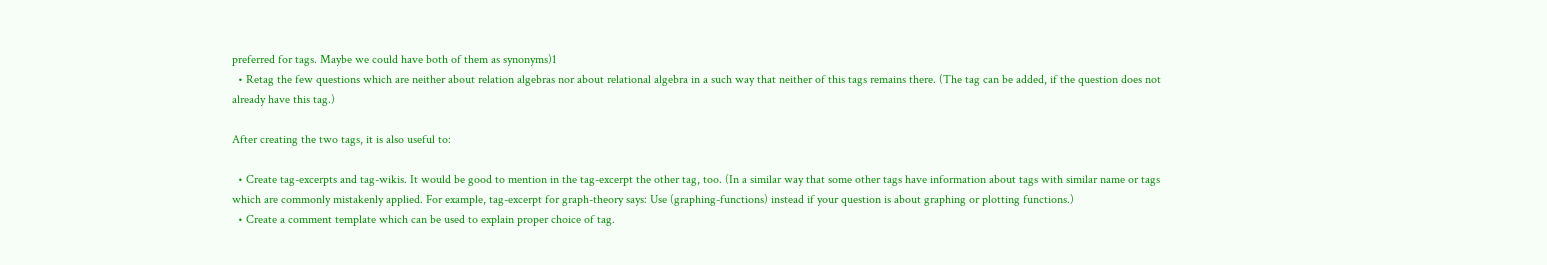preferred for tags. Maybe we could have both of them as synonyms)1
  • Retag the few questions which are neither about relation algebras nor about relational algebra in a such way that neither of this tags remains there. (The tag can be added, if the question does not already have this tag.)

After creating the two tags, it is also useful to:

  • Create tag-excerpts and tag-wikis. It would be good to mention in the tag-excerpt the other tag, too. (In a similar way that some other tags have information about tags with similar name or tags which are commonly mistakenly applied. For example, tag-excerpt for graph-theory says: Use (graphing-functions) instead if your question is about graphing or plotting functions.)
  • Create a comment template which can be used to explain proper choice of tag.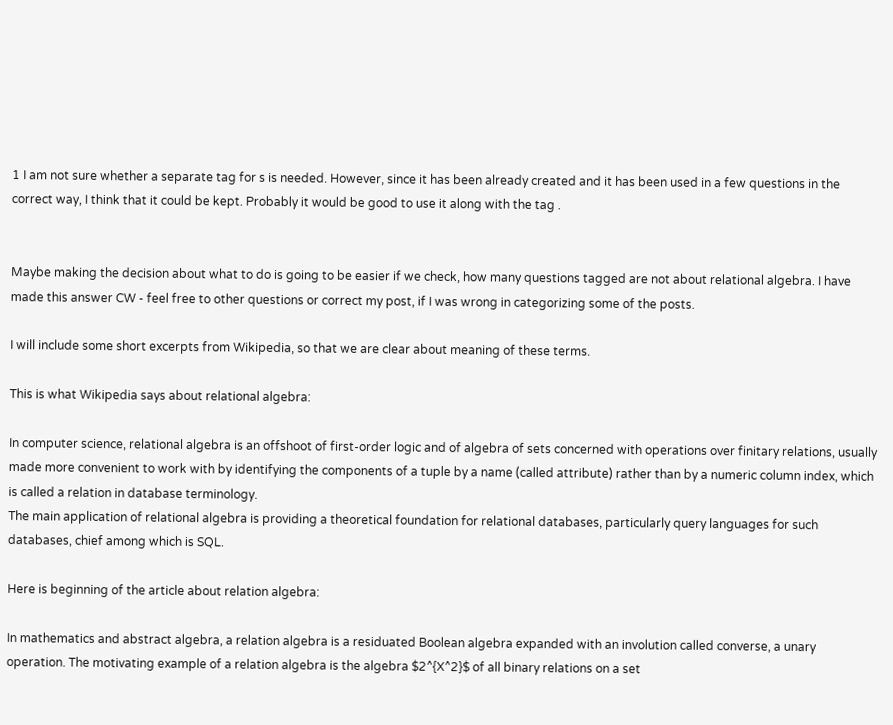1 I am not sure whether a separate tag for s is needed. However, since it has been already created and it has been used in a few questions in the correct way, I think that it could be kept. Probably it would be good to use it along with the tag .


Maybe making the decision about what to do is going to be easier if we check, how many questions tagged are not about relational algebra. I have made this answer CW - feel free to other questions or correct my post, if I was wrong in categorizing some of the posts.

I will include some short excerpts from Wikipedia, so that we are clear about meaning of these terms.

This is what Wikipedia says about relational algebra:

In computer science, relational algebra is an offshoot of first-order logic and of algebra of sets concerned with operations over finitary relations, usually made more convenient to work with by identifying the components of a tuple by a name (called attribute) rather than by a numeric column index, which is called a relation in database terminology.
The main application of relational algebra is providing a theoretical foundation for relational databases, particularly query languages for such databases, chief among which is SQL.

Here is beginning of the article about relation algebra:

In mathematics and abstract algebra, a relation algebra is a residuated Boolean algebra expanded with an involution called converse, a unary operation. The motivating example of a relation algebra is the algebra $2^{X^2}$ of all binary relations on a set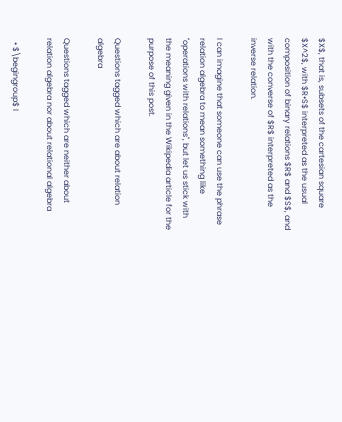$X$, that is, subsets of the cartesian square $X^2$, with $R•S$ interpreted as the usual composition of binary relations $R$ and $S$, and with the converse of $R$ interpreted as the inverse relation.

I can imagine that someone can use the phrase relation algebra to mean something like "operations with relations", but let us stick with the meaning given in the Wikipedia article for the purpose of this post.

Questions tagged which are about relation algebra

Questions tagged which are neither about relation algebra nor about relational algebra

  • $\begingroup$ I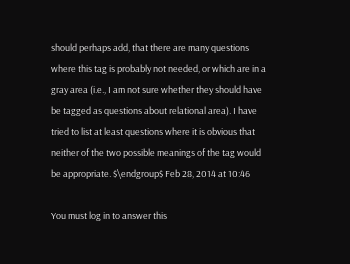should perhaps add, that there are many questions where this tag is probably not needed, or which are in a gray area (i.e., I am not sure whether they should have be tagged as questions about relational area). I have tried to list at least questions where it is obvious that neither of the two possible meanings of the tag would be appropriate. $\endgroup$ Feb 28, 2014 at 10:46

You must log in to answer this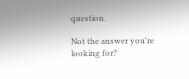question.

Not the answer you're looking for?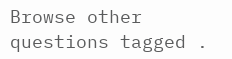Browse other questions tagged .